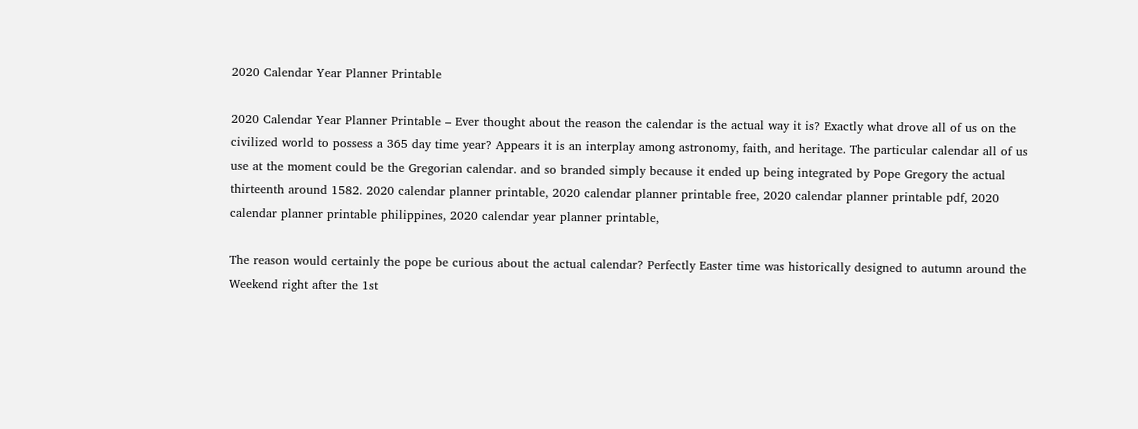2020 Calendar Year Planner Printable

2020 Calendar Year Planner Printable – Ever thought about the reason the calendar is the actual way it is? Exactly what drove all of us on the civilized world to possess a 365 day time year? Appears it is an interplay among astronomy, faith, and heritage. The particular calendar all of us use at the moment could be the Gregorian calendar. and so branded simply because it ended up being integrated by Pope Gregory the actual thirteenth around 1582. 2020 calendar planner printable, 2020 calendar planner printable free, 2020 calendar planner printable pdf, 2020 calendar planner printable philippines, 2020 calendar year planner printable,

The reason would certainly the pope be curious about the actual calendar? Perfectly Easter time was historically designed to autumn around the Weekend right after the 1st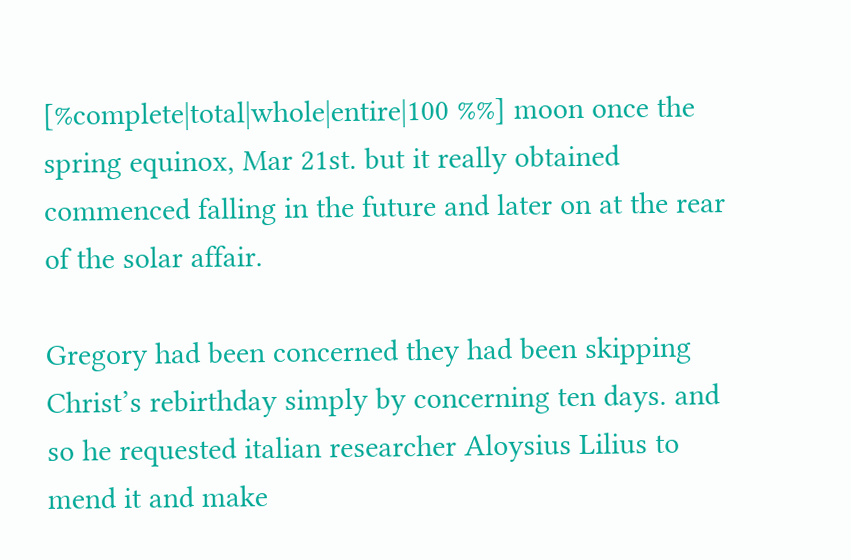[%complete|total|whole|entire|100 %%] moon once the spring equinox, Mar 21st. but it really obtained commenced falling in the future and later on at the rear of the solar affair.

Gregory had been concerned they had been skipping Christ’s rebirthday simply by concerning ten days. and so he requested italian researcher Aloysius Lilius to mend it and make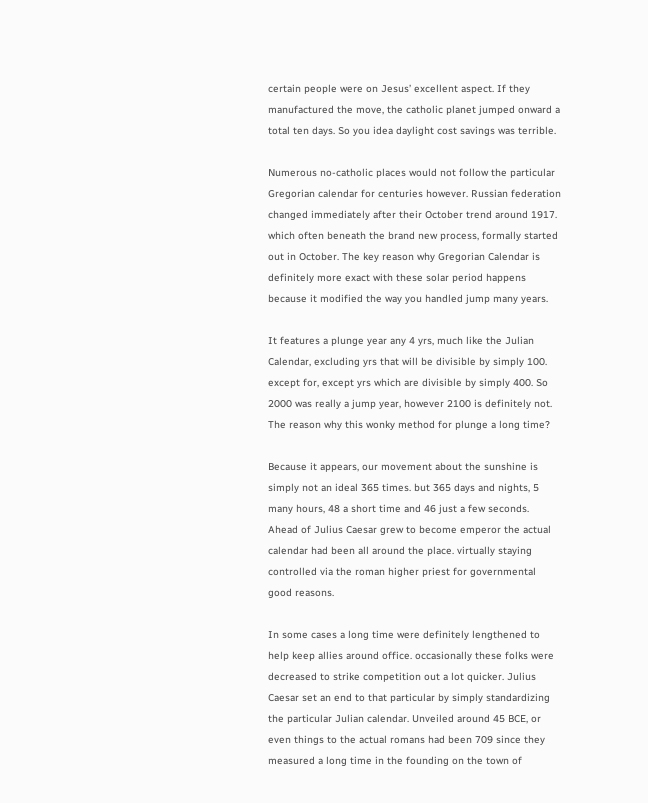certain people were on Jesus’ excellent aspect. If they manufactured the move, the catholic planet jumped onward a total ten days. So you idea daylight cost savings was terrible.

Numerous no-catholic places would not follow the particular Gregorian calendar for centuries however. Russian federation changed immediately after their October trend around 1917. which often beneath the brand new process, formally started out in October. The key reason why Gregorian Calendar is definitely more exact with these solar period happens because it modified the way you handled jump many years.

It features a plunge year any 4 yrs, much like the Julian Calendar, excluding yrs that will be divisible by simply 100. except for, except yrs which are divisible by simply 400. So 2000 was really a jump year, however 2100 is definitely not. The reason why this wonky method for plunge a long time?

Because it appears, our movement about the sunshine is simply not an ideal 365 times. but 365 days and nights, 5 many hours, 48 a short time and 46 just a few seconds. Ahead of Julius Caesar grew to become emperor the actual calendar had been all around the place. virtually staying controlled via the roman higher priest for governmental good reasons.

In some cases a long time were definitely lengthened to help keep allies around office. occasionally these folks were decreased to strike competition out a lot quicker. Julius Caesar set an end to that particular by simply standardizing the particular Julian calendar. Unveiled around 45 BCE, or even things to the actual romans had been 709 since they measured a long time in the founding on the town of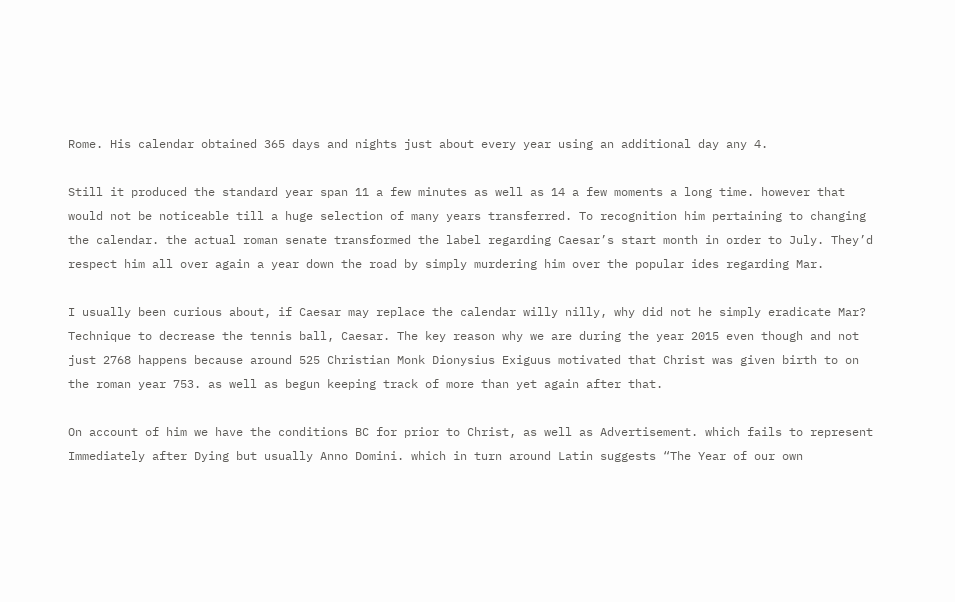Rome. His calendar obtained 365 days and nights just about every year using an additional day any 4.

Still it produced the standard year span 11 a few minutes as well as 14 a few moments a long time. however that would not be noticeable till a huge selection of many years transferred. To recognition him pertaining to changing the calendar. the actual roman senate transformed the label regarding Caesar’s start month in order to July. They’d respect him all over again a year down the road by simply murdering him over the popular ides regarding Mar.

I usually been curious about, if Caesar may replace the calendar willy nilly, why did not he simply eradicate Mar? Technique to decrease the tennis ball, Caesar. The key reason why we are during the year 2015 even though and not just 2768 happens because around 525 Christian Monk Dionysius Exiguus motivated that Christ was given birth to on the roman year 753. as well as begun keeping track of more than yet again after that.

On account of him we have the conditions BC for prior to Christ, as well as Advertisement. which fails to represent Immediately after Dying but usually Anno Domini. which in turn around Latin suggests “The Year of our own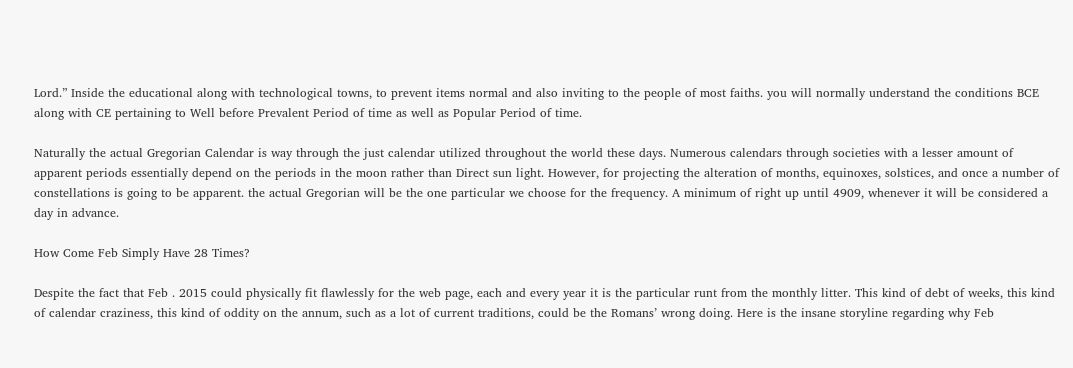Lord.” Inside the educational along with technological towns, to prevent items normal and also inviting to the people of most faiths. you will normally understand the conditions BCE along with CE pertaining to Well before Prevalent Period of time as well as Popular Period of time.

Naturally the actual Gregorian Calendar is way through the just calendar utilized throughout the world these days. Numerous calendars through societies with a lesser amount of apparent periods essentially depend on the periods in the moon rather than Direct sun light. However, for projecting the alteration of months, equinoxes, solstices, and once a number of constellations is going to be apparent. the actual Gregorian will be the one particular we choose for the frequency. A minimum of right up until 4909, whenever it will be considered a day in advance.

How Come Feb Simply Have 28 Times?

Despite the fact that Feb . 2015 could physically fit flawlessly for the web page, each and every year it is the particular runt from the monthly litter. This kind of debt of weeks, this kind of calendar craziness, this kind of oddity on the annum, such as a lot of current traditions, could be the Romans’ wrong doing. Here is the insane storyline regarding why Feb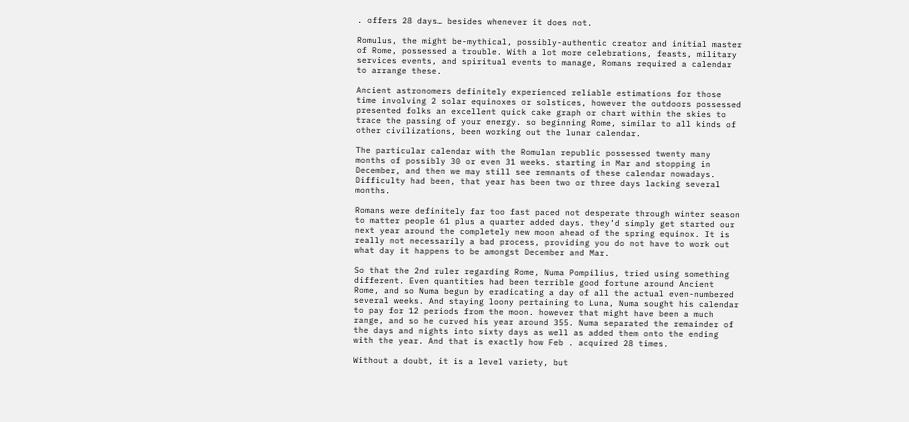. offers 28 days… besides whenever it does not.

Romulus, the might be-mythical, possibly-authentic creator and initial master of Rome, possessed a trouble. With a lot more celebrations, feasts, military services events, and spiritual events to manage, Romans required a calendar to arrange these.

Ancient astronomers definitely experienced reliable estimations for those time involving 2 solar equinoxes or solstices, however the outdoors possessed presented folks an excellent quick cake graph or chart within the skies to trace the passing of your energy. so beginning Rome, similar to all kinds of other civilizations, been working out the lunar calendar.

The particular calendar with the Romulan republic possessed twenty many months of possibly 30 or even 31 weeks. starting in Mar and stopping in December, and then we may still see remnants of these calendar nowadays. Difficulty had been, that year has been two or three days lacking several months.

Romans were definitely far too fast paced not desperate through winter season to matter people 61 plus a quarter added days. they’d simply get started our next year around the completely new moon ahead of the spring equinox. It is really not necessarily a bad process, providing you do not have to work out what day it happens to be amongst December and Mar.

So that the 2nd ruler regarding Rome, Numa Pompilius, tried using something different. Even quantities had been terrible good fortune around Ancient Rome, and so Numa begun by eradicating a day of all the actual even-numbered several weeks. And staying loony pertaining to Luna, Numa sought his calendar to pay for 12 periods from the moon. however that might have been a much range, and so he curved his year around 355. Numa separated the remainder of the days and nights into sixty days as well as added them onto the ending with the year. And that is exactly how Feb . acquired 28 times.

Without a doubt, it is a level variety, but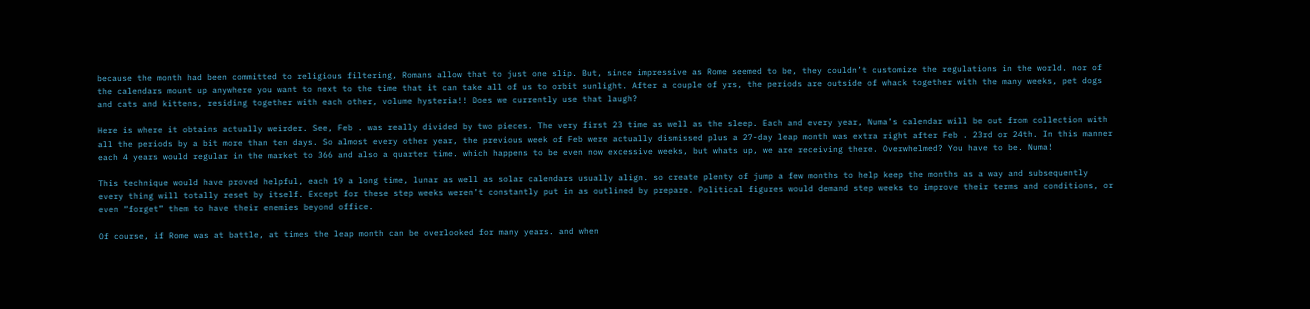because the month had been committed to religious filtering, Romans allow that to just one slip. But, since impressive as Rome seemed to be, they couldn’t customize the regulations in the world. nor of the calendars mount up anywhere you want to next to the time that it can take all of us to orbit sunlight. After a couple of yrs, the periods are outside of whack together with the many weeks, pet dogs and cats and kittens, residing together with each other, volume hysteria!! Does we currently use that laugh?

Here is where it obtains actually weirder. See, Feb . was really divided by two pieces. The very first 23 time as well as the sleep. Each and every year, Numa’s calendar will be out from collection with all the periods by a bit more than ten days. So almost every other year, the previous week of Feb were actually dismissed plus a 27-day leap month was extra right after Feb . 23rd or 24th. In this manner each 4 years would regular in the market to 366 and also a quarter time. which happens to be even now excessive weeks, but whats up, we are receiving there. Overwhelmed? You have to be. Numa!

This technique would have proved helpful, each 19 a long time, lunar as well as solar calendars usually align. so create plenty of jump a few months to help keep the months as a way and subsequently every thing will totally reset by itself. Except for these step weeks weren’t constantly put in as outlined by prepare. Political figures would demand step weeks to improve their terms and conditions, or even “forget” them to have their enemies beyond office.

Of course, if Rome was at battle, at times the leap month can be overlooked for many years. and when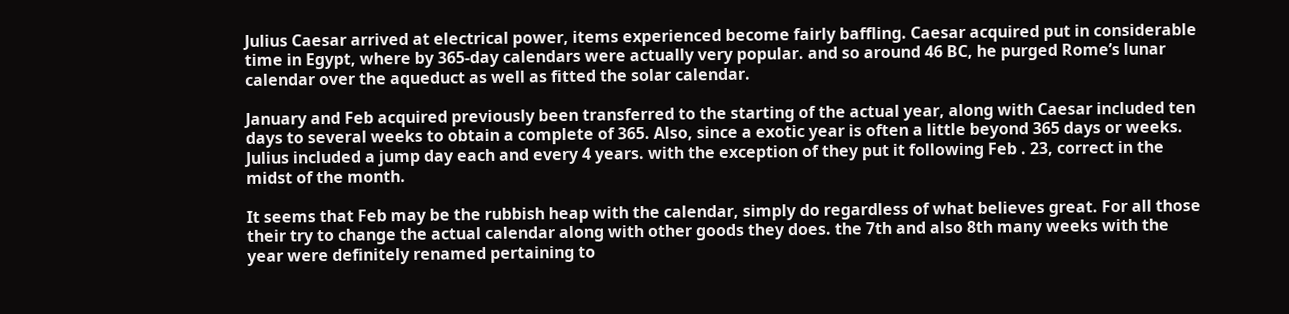Julius Caesar arrived at electrical power, items experienced become fairly baffling. Caesar acquired put in considerable time in Egypt, where by 365-day calendars were actually very popular. and so around 46 BC, he purged Rome’s lunar calendar over the aqueduct as well as fitted the solar calendar.

January and Feb acquired previously been transferred to the starting of the actual year, along with Caesar included ten days to several weeks to obtain a complete of 365. Also, since a exotic year is often a little beyond 365 days or weeks. Julius included a jump day each and every 4 years. with the exception of they put it following Feb . 23, correct in the midst of the month.

It seems that Feb may be the rubbish heap with the calendar, simply do regardless of what believes great. For all those their try to change the actual calendar along with other goods they does. the 7th and also 8th many weeks with the year were definitely renamed pertaining to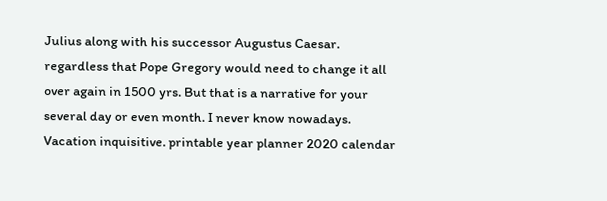Julius along with his successor Augustus Caesar. regardless that Pope Gregory would need to change it all over again in 1500 yrs. But that is a narrative for your several day or even month. I never know nowadays. Vacation inquisitive. printable year planner 2020 calendar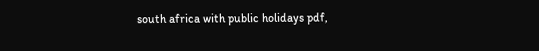south africa with public holidays pdf,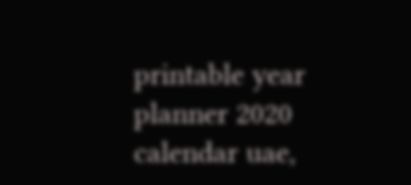printable year planner 2020 calendar uae,